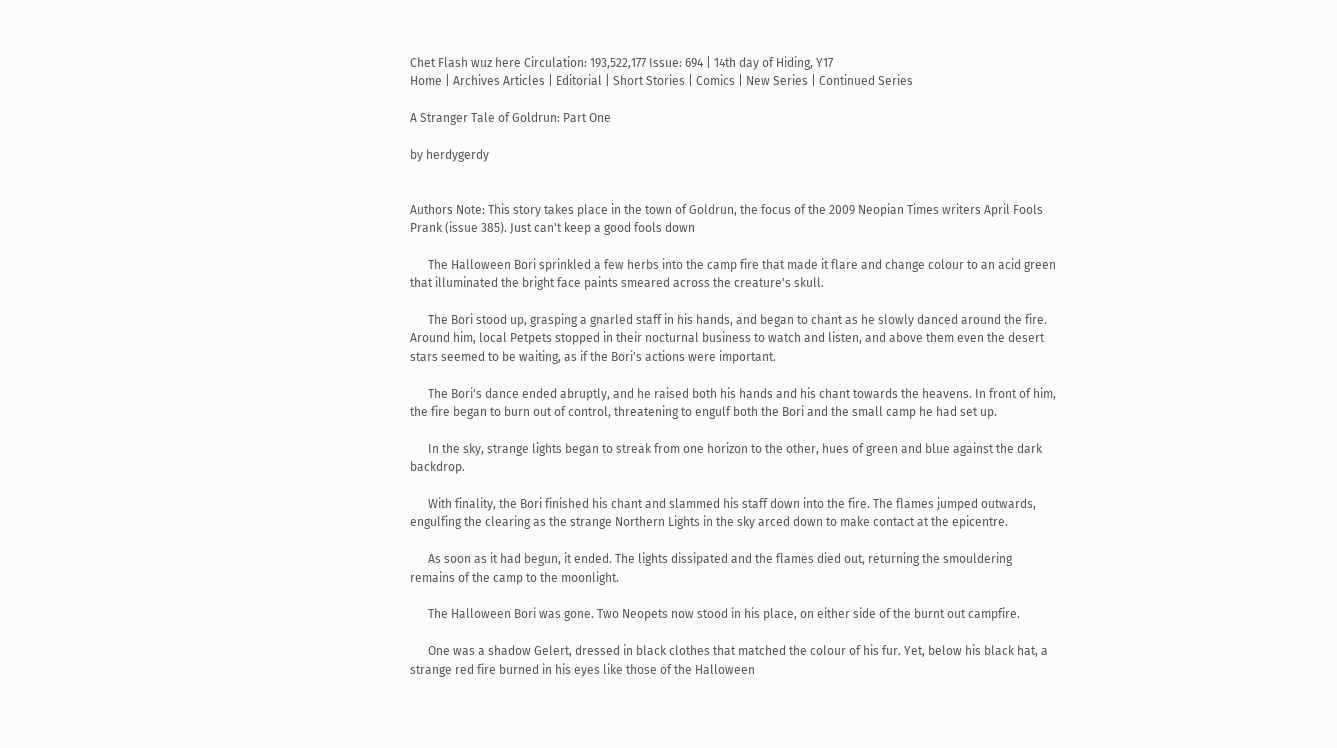Chet Flash wuz here Circulation: 193,522,177 Issue: 694 | 14th day of Hiding, Y17
Home | Archives Articles | Editorial | Short Stories | Comics | New Series | Continued Series

A Stranger Tale of Goldrun: Part One

by herdygerdy


Authors Note: This story takes place in the town of Goldrun, the focus of the 2009 Neopian Times writers April Fools Prank (issue 385). Just can't keep a good fools down

      The Halloween Bori sprinkled a few herbs into the camp fire that made it flare and change colour to an acid green that illuminated the bright face paints smeared across the creature's skull.

      The Bori stood up, grasping a gnarled staff in his hands, and began to chant as he slowly danced around the fire. Around him, local Petpets stopped in their nocturnal business to watch and listen, and above them even the desert stars seemed to be waiting, as if the Bori's actions were important.

      The Bori's dance ended abruptly, and he raised both his hands and his chant towards the heavens. In front of him, the fire began to burn out of control, threatening to engulf both the Bori and the small camp he had set up.

      In the sky, strange lights began to streak from one horizon to the other, hues of green and blue against the dark backdrop.

      With finality, the Bori finished his chant and slammed his staff down into the fire. The flames jumped outwards, engulfing the clearing as the strange Northern Lights in the sky arced down to make contact at the epicentre.

      As soon as it had begun, it ended. The lights dissipated and the flames died out, returning the smouldering remains of the camp to the moonlight.

      The Halloween Bori was gone. Two Neopets now stood in his place, on either side of the burnt out campfire.

      One was a shadow Gelert, dressed in black clothes that matched the colour of his fur. Yet, below his black hat, a strange red fire burned in his eyes like those of the Halloween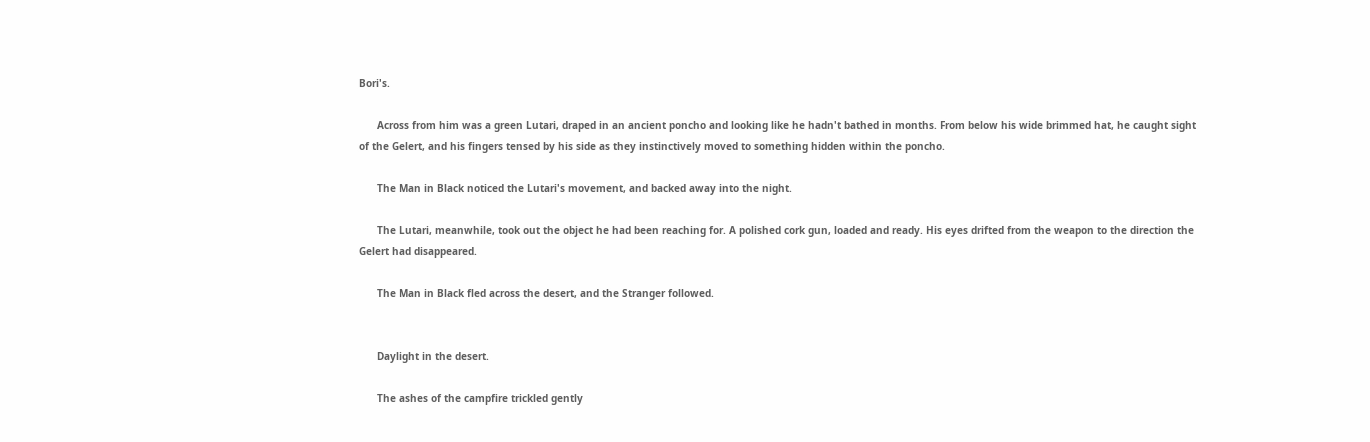Bori's.

      Across from him was a green Lutari, draped in an ancient poncho and looking like he hadn't bathed in months. From below his wide brimmed hat, he caught sight of the Gelert, and his fingers tensed by his side as they instinctively moved to something hidden within the poncho.

      The Man in Black noticed the Lutari's movement, and backed away into the night.

      The Lutari, meanwhile, took out the object he had been reaching for. A polished cork gun, loaded and ready. His eyes drifted from the weapon to the direction the Gelert had disappeared.

      The Man in Black fled across the desert, and the Stranger followed.


      Daylight in the desert.

      The ashes of the campfire trickled gently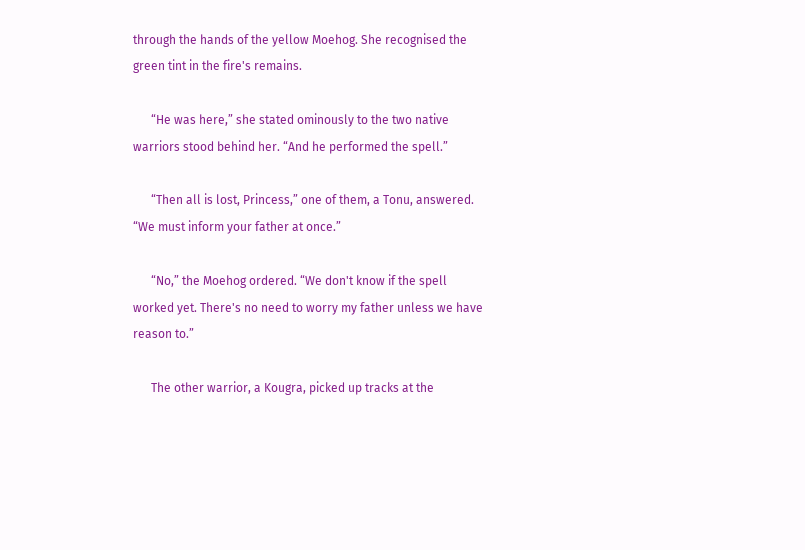through the hands of the yellow Moehog. She recognised the green tint in the fire's remains.

      “He was here,” she stated ominously to the two native warriors stood behind her. “And he performed the spell.”

      “Then all is lost, Princess,” one of them, a Tonu, answered. “We must inform your father at once.”

      “No,” the Moehog ordered. “We don't know if the spell worked yet. There's no need to worry my father unless we have reason to.”

      The other warrior, a Kougra, picked up tracks at the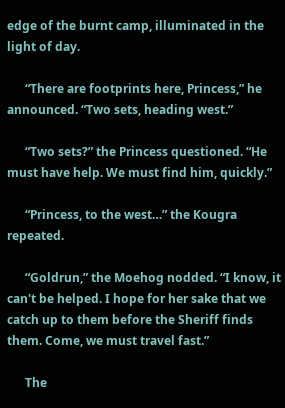edge of the burnt camp, illuminated in the light of day.

      “There are footprints here, Princess,” he announced. “Two sets, heading west.”

      “Two sets?” the Princess questioned. “He must have help. We must find him, quickly.”

      “Princess, to the west…” the Kougra repeated.

      “Goldrun,” the Moehog nodded. “I know, it can't be helped. I hope for her sake that we catch up to them before the Sheriff finds them. Come, we must travel fast.”

      The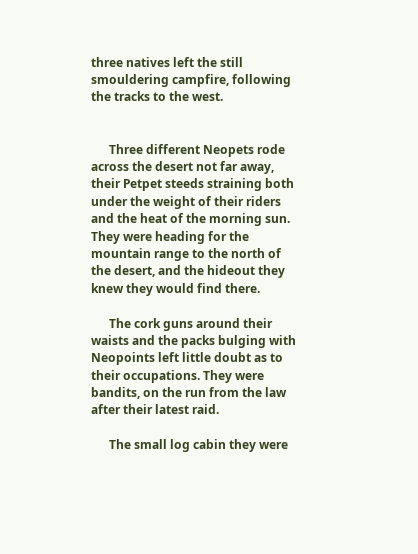three natives left the still smouldering campfire, following the tracks to the west.


      Three different Neopets rode across the desert not far away, their Petpet steeds straining both under the weight of their riders and the heat of the morning sun. They were heading for the mountain range to the north of the desert, and the hideout they knew they would find there.

      The cork guns around their waists and the packs bulging with Neopoints left little doubt as to their occupations. They were bandits, on the run from the law after their latest raid.

      The small log cabin they were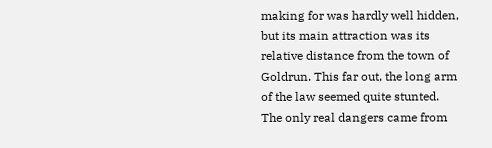making for was hardly well hidden, but its main attraction was its relative distance from the town of Goldrun. This far out, the long arm of the law seemed quite stunted. The only real dangers came from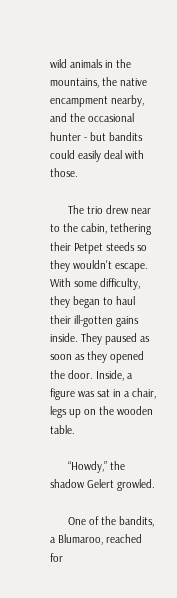wild animals in the mountains, the native encampment nearby, and the occasional hunter - but bandits could easily deal with those.

      The trio drew near to the cabin, tethering their Petpet steeds so they wouldn't escape. With some difficulty, they began to haul their ill-gotten gains inside. They paused as soon as they opened the door. Inside, a figure was sat in a chair, legs up on the wooden table.

      “Howdy,” the shadow Gelert growled.

      One of the bandits, a Blumaroo, reached for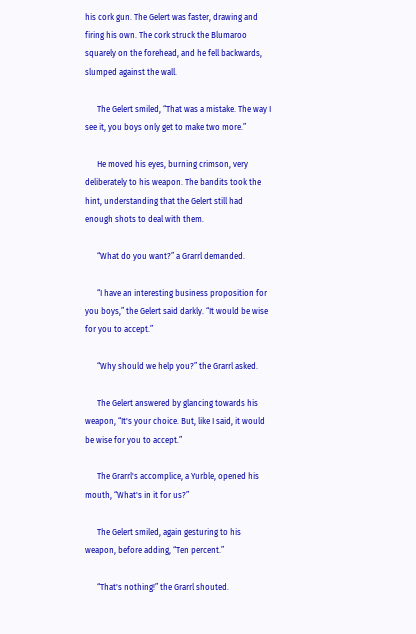his cork gun. The Gelert was faster, drawing and firing his own. The cork struck the Blumaroo squarely on the forehead, and he fell backwards, slumped against the wall.

      The Gelert smiled, “That was a mistake. The way I see it, you boys only get to make two more.”

      He moved his eyes, burning crimson, very deliberately to his weapon. The bandits took the hint, understanding that the Gelert still had enough shots to deal with them.

      “What do you want?” a Grarrl demanded.

      “I have an interesting business proposition for you boys,” the Gelert said darkly. “It would be wise for you to accept.”

      “Why should we help you?” the Grarrl asked.

      The Gelert answered by glancing towards his weapon, “It's your choice. But, like I said, it would be wise for you to accept.”

      The Grarrl's accomplice, a Yurble, opened his mouth, “What's in it for us?”

      The Gelert smiled, again gesturing to his weapon, before adding, “Ten percent.”

      “That's nothing!” the Grarrl shouted.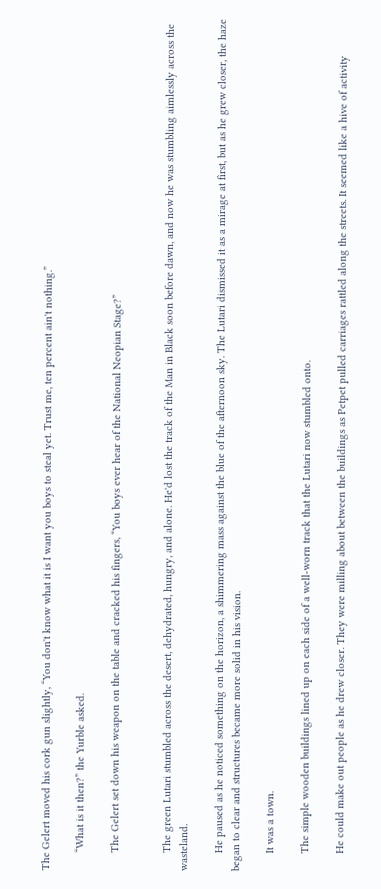The Gelert moved his cork gun slightly, “You don't know what it is I want you boys to steal yet. Trust me, ten percent ain't nothing.”

      “What is it then?” the Yurble asked.

      The Gelert set down his weapon on the table and cracked his fingers, “You boys ever hear of the National Neopian Stage?”


      The green Lutari stumbled across the desert, dehydrated, hungry, and alone. He'd lost the track of the Man in Black soon before dawn, and now he was stumbling aimlessly across the wasteland.

      He paused as he noticed something on the horizon, a shimmering mass against the blue of the afternoon sky. The Lutari dismissed it as a mirage at first, but as he grew closer, the haze began to clear and structures became more solid in his vision.

      It was a town.

      The simple wooden buildings lined up on each side of a well-worn track that the Lutari now stumbled onto.

      He could make out people as he drew closer. They were milling about between the buildings as Petpet pulled carriages rattled along the streets. It seemed like a hive of activity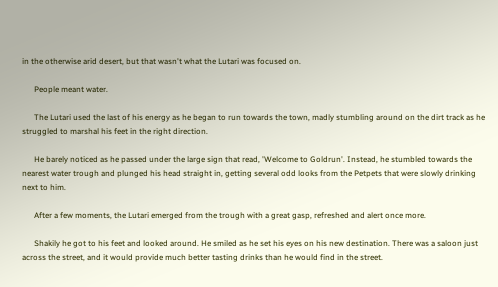in the otherwise arid desert, but that wasn't what the Lutari was focused on.

      People meant water.

      The Lutari used the last of his energy as he began to run towards the town, madly stumbling around on the dirt track as he struggled to marshal his feet in the right direction.

      He barely noticed as he passed under the large sign that read, 'Welcome to Goldrun'. Instead, he stumbled towards the nearest water trough and plunged his head straight in, getting several odd looks from the Petpets that were slowly drinking next to him.

      After a few moments, the Lutari emerged from the trough with a great gasp, refreshed and alert once more.

      Shakily he got to his feet and looked around. He smiled as he set his eyes on his new destination. There was a saloon just across the street, and it would provide much better tasting drinks than he would find in the street.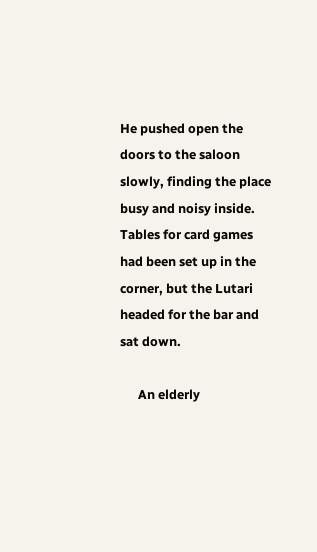He pushed open the doors to the saloon slowly, finding the place busy and noisy inside. Tables for card games had been set up in the corner, but the Lutari headed for the bar and sat down.

      An elderly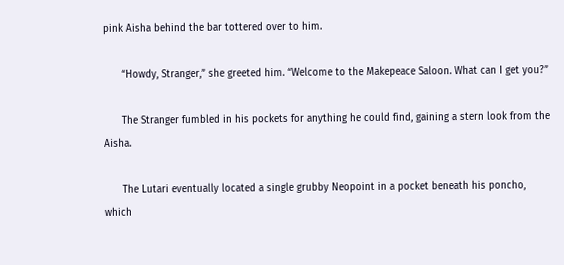pink Aisha behind the bar tottered over to him.

      “Howdy, Stranger,” she greeted him. “Welcome to the Makepeace Saloon. What can I get you?”

      The Stranger fumbled in his pockets for anything he could find, gaining a stern look from the Aisha.

      The Lutari eventually located a single grubby Neopoint in a pocket beneath his poncho, which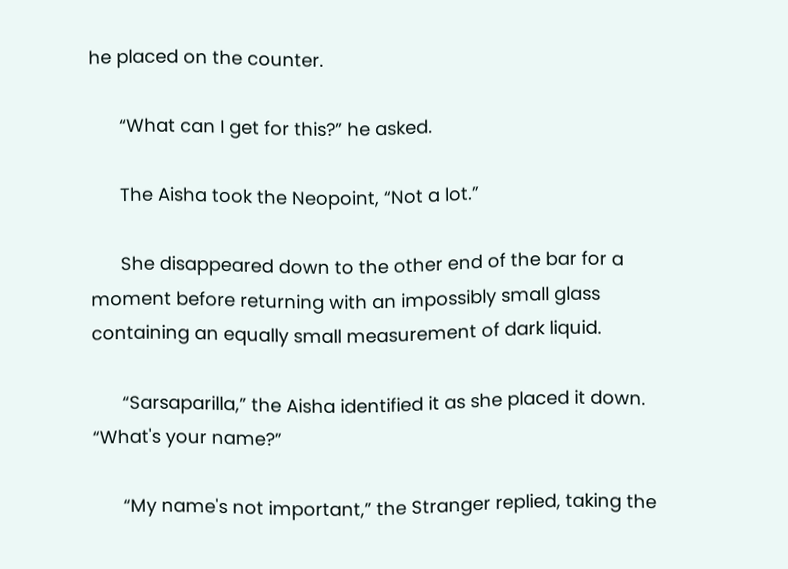he placed on the counter.

      “What can I get for this?” he asked.

      The Aisha took the Neopoint, “Not a lot.”

      She disappeared down to the other end of the bar for a moment before returning with an impossibly small glass containing an equally small measurement of dark liquid.

      “Sarsaparilla,” the Aisha identified it as she placed it down. “What's your name?”

      “My name's not important,” the Stranger replied, taking the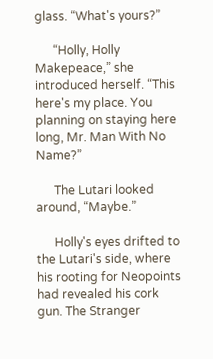glass. “What's yours?”

      “Holly, Holly Makepeace,” she introduced herself. “This here's my place. You planning on staying here long, Mr. Man With No Name?”

      The Lutari looked around, “Maybe.”

      Holly's eyes drifted to the Lutari's side, where his rooting for Neopoints had revealed his cork gun. The Stranger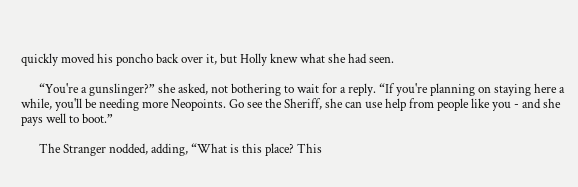quickly moved his poncho back over it, but Holly knew what she had seen.

      “You're a gunslinger?” she asked, not bothering to wait for a reply. “If you're planning on staying here a while, you'll be needing more Neopoints. Go see the Sheriff, she can use help from people like you - and she pays well to boot.”

      The Stranger nodded, adding, “What is this place? This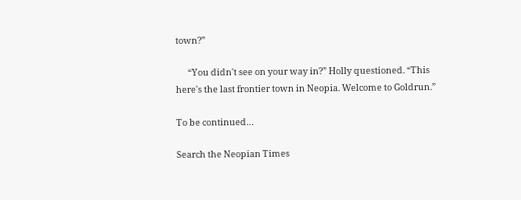town?”

      “You didn't see on your way in?” Holly questioned. “This here's the last frontier town in Neopia. Welcome to Goldrun.”

To be continued…

Search the Neopian Times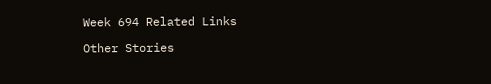Week 694 Related Links

Other Stories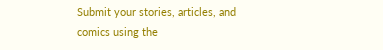Submit your stories, articles, and comics using the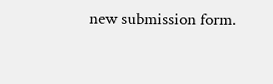new submission form.